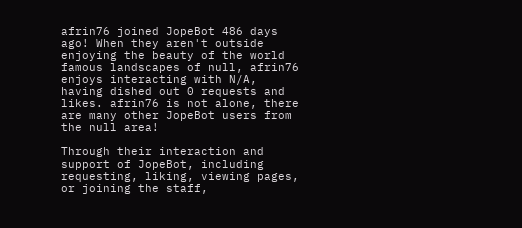afrin76 joined JopeBot 486 days ago! When they aren't outside enjoying the beauty of the world famous landscapes of null, afrin76 enjoys interacting with N/A, having dished out 0 requests and likes. afrin76 is not alone, there are many other JopeBot users from the null area!

Through their interaction and support of JopeBot, including requesting, liking, viewing pages, or joining the staff,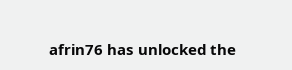afrin76 has unlocked the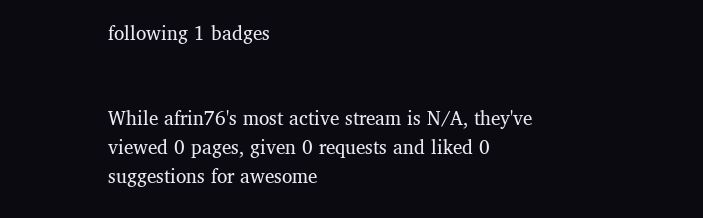following 1 badges


While afrin76's most active stream is N/A, they've viewed 0 pages, given 0 requests and liked 0 suggestions for awesome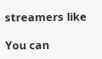streamers like

You can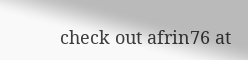check out afrin76 at